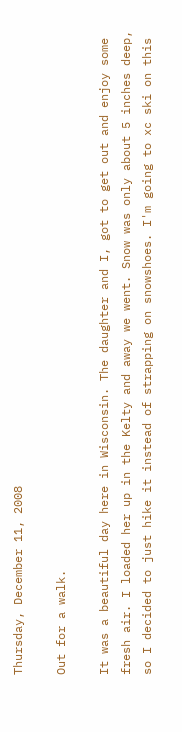Thursday, December 11, 2008

Out for a walk.

It was a beautiful day here in Wisconsin. The daughter and I, got to get out and enjoy some fresh air. I loaded her up in the Kelty and away we went. Snow was only about 5 inches deep, so I decided to just hike it instead of strapping on snowshoes. I'm going to xc ski on this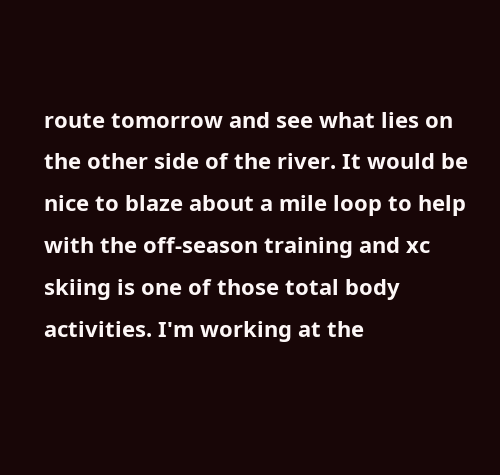route tomorrow and see what lies on the other side of the river. It would be nice to blaze about a mile loop to help with the off-season training and xc skiing is one of those total body activities. I'm working at the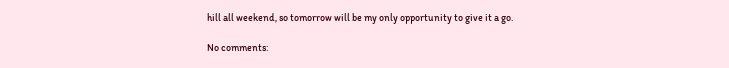hill all weekend, so tomorrow will be my only opportunity to give it a go.

No comments: